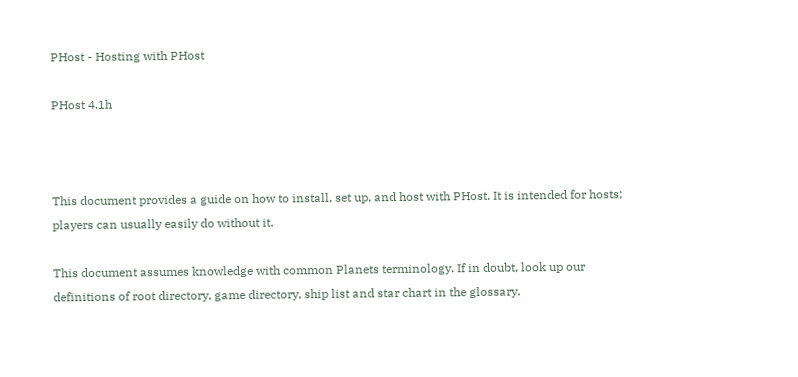PHost - Hosting with PHost

PHost 4.1h



This document provides a guide on how to install, set up, and host with PHost. It is intended for hosts; players can usually easily do without it.

This document assumes knowledge with common Planets terminology. If in doubt, look up our definitions of root directory, game directory, ship list and star chart in the glossary.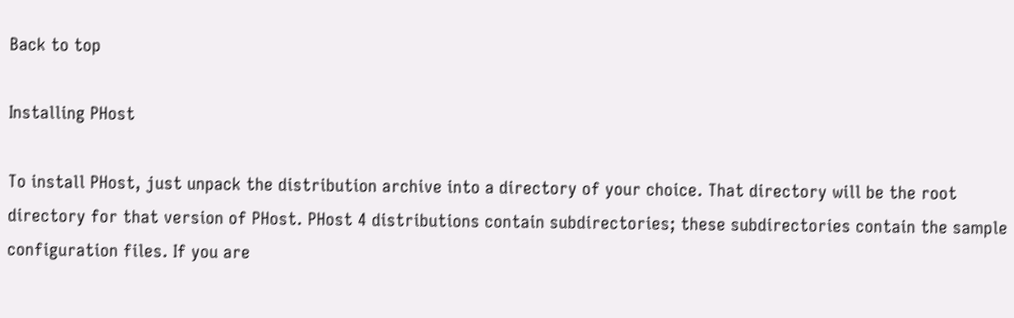Back to top

Installing PHost

To install PHost, just unpack the distribution archive into a directory of your choice. That directory will be the root directory for that version of PHost. PHost 4 distributions contain subdirectories; these subdirectories contain the sample configuration files. If you are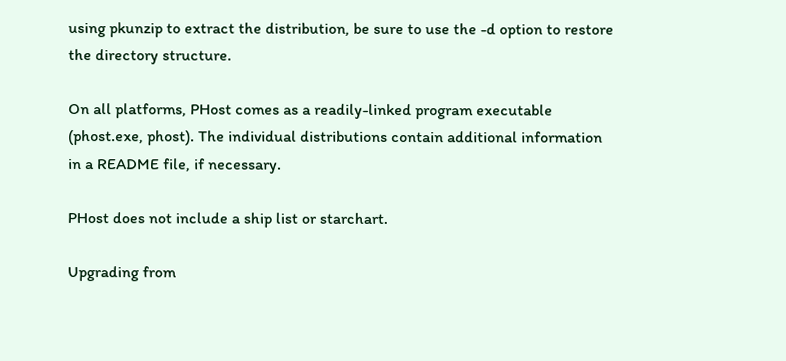using pkunzip to extract the distribution, be sure to use the -d option to restore the directory structure.

On all platforms, PHost comes as a readily-linked program executable (phost.exe, phost). The individual distributions contain additional information in a README file, if necessary.

PHost does not include a ship list or starchart.

Upgrading from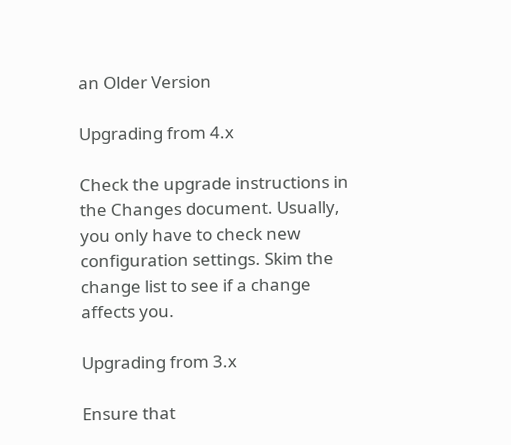an Older Version

Upgrading from 4.x

Check the upgrade instructions in the Changes document. Usually, you only have to check new configuration settings. Skim the change list to see if a change affects you.

Upgrading from 3.x

Ensure that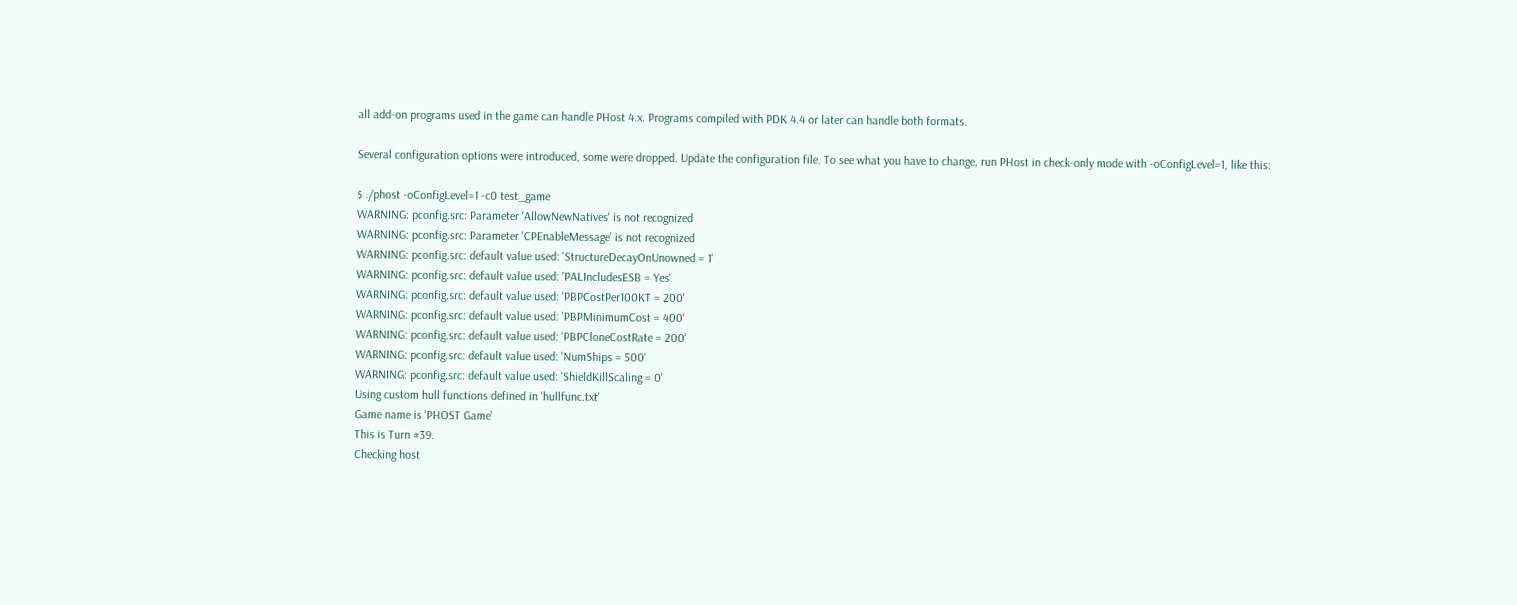all add-on programs used in the game can handle PHost 4.x. Programs compiled with PDK 4.4 or later can handle both formats.

Several configuration options were introduced, some were dropped. Update the configuration file. To see what you have to change, run PHost in check-only mode with -oConfigLevel=1, like this:

$ ./phost -oConfigLevel=1 -c0 test_game
WARNING: pconfig.src: Parameter 'AllowNewNatives' is not recognized
WARNING: pconfig.src: Parameter 'CPEnableMessage' is not recognized
WARNING: pconfig.src: default value used: 'StructureDecayOnUnowned = 1'
WARNING: pconfig.src: default value used: 'PALIncludesESB = Yes'
WARNING: pconfig.src: default value used: 'PBPCostPer100KT = 200'
WARNING: pconfig.src: default value used: 'PBPMinimumCost = 400'
WARNING: pconfig.src: default value used: 'PBPCloneCostRate = 200'
WARNING: pconfig.src: default value used: 'NumShips = 500'
WARNING: pconfig.src: default value used: 'ShieldKillScaling = 0'
Using custom hull functions defined in 'hullfunc.txt'
Game name is 'PHOST Game'
This is Turn #39.
Checking host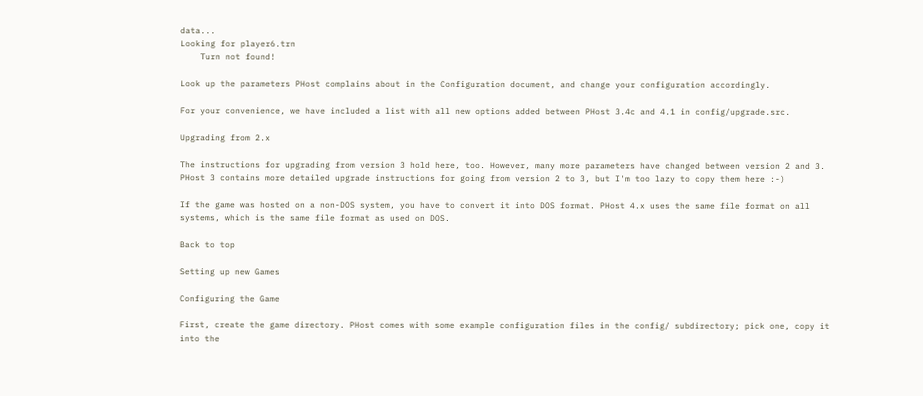data...
Looking for player6.trn
    Turn not found!

Look up the parameters PHost complains about in the Configuration document, and change your configuration accordingly.

For your convenience, we have included a list with all new options added between PHost 3.4c and 4.1 in config/upgrade.src.

Upgrading from 2.x

The instructions for upgrading from version 3 hold here, too. However, many more parameters have changed between version 2 and 3. PHost 3 contains more detailed upgrade instructions for going from version 2 to 3, but I'm too lazy to copy them here :-)

If the game was hosted on a non-DOS system, you have to convert it into DOS format. PHost 4.x uses the same file format on all systems, which is the same file format as used on DOS.

Back to top

Setting up new Games

Configuring the Game

First, create the game directory. PHost comes with some example configuration files in the config/ subdirectory; pick one, copy it into the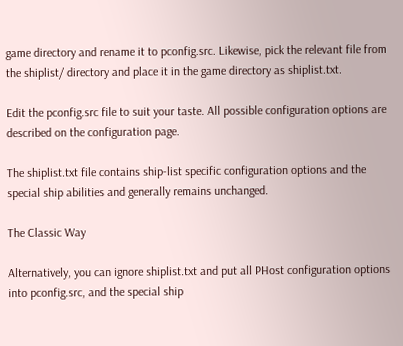game directory and rename it to pconfig.src. Likewise, pick the relevant file from the shiplist/ directory and place it in the game directory as shiplist.txt.

Edit the pconfig.src file to suit your taste. All possible configuration options are described on the configuration page.

The shiplist.txt file contains ship-list specific configuration options and the special ship abilities and generally remains unchanged.

The Classic Way

Alternatively, you can ignore shiplist.txt and put all PHost configuration options into pconfig.src, and the special ship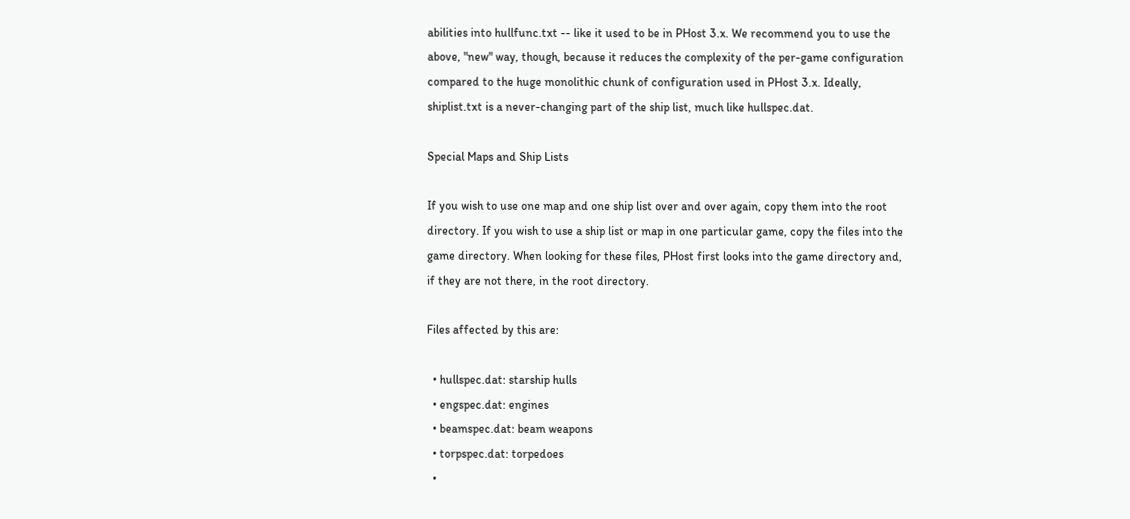abilities into hullfunc.txt -- like it used to be in PHost 3.x. We recommend you to use the above, "new" way, though, because it reduces the complexity of the per-game configuration compared to the huge monolithic chunk of configuration used in PHost 3.x. Ideally, shiplist.txt is a never-changing part of the ship list, much like hullspec.dat.

Special Maps and Ship Lists

If you wish to use one map and one ship list over and over again, copy them into the root directory. If you wish to use a ship list or map in one particular game, copy the files into the game directory. When looking for these files, PHost first looks into the game directory and, if they are not there, in the root directory.

Files affected by this are:

  • hullspec.dat: starship hulls
  • engspec.dat: engines
  • beamspec.dat: beam weapons
  • torpspec.dat: torpedoes
  •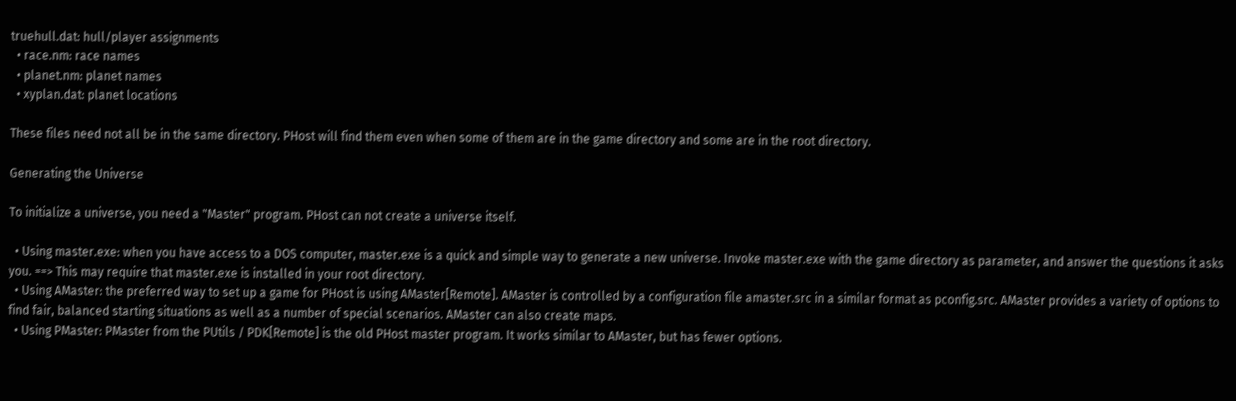truehull.dat: hull/player assignments
  • race.nm: race names
  • planet.nm: planet names
  • xyplan.dat: planet locations

These files need not all be in the same directory. PHost will find them even when some of them are in the game directory and some are in the root directory.

Generating the Universe

To initialize a universe, you need a "Master" program. PHost can not create a universe itself.

  • Using master.exe: when you have access to a DOS computer, master.exe is a quick and simple way to generate a new universe. Invoke master.exe with the game directory as parameter, and answer the questions it asks you. ==> This may require that master.exe is installed in your root directory.
  • Using AMaster: the preferred way to set up a game for PHost is using AMaster[Remote]. AMaster is controlled by a configuration file amaster.src in a similar format as pconfig.src. AMaster provides a variety of options to find fair, balanced starting situations as well as a number of special scenarios. AMaster can also create maps.
  • Using PMaster: PMaster from the PUtils / PDK[Remote] is the old PHost master program. It works similar to AMaster, but has fewer options.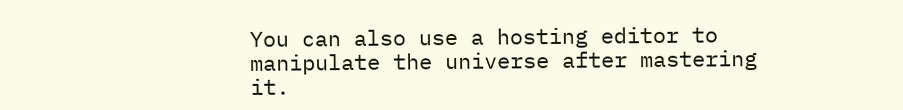You can also use a hosting editor to manipulate the universe after mastering it.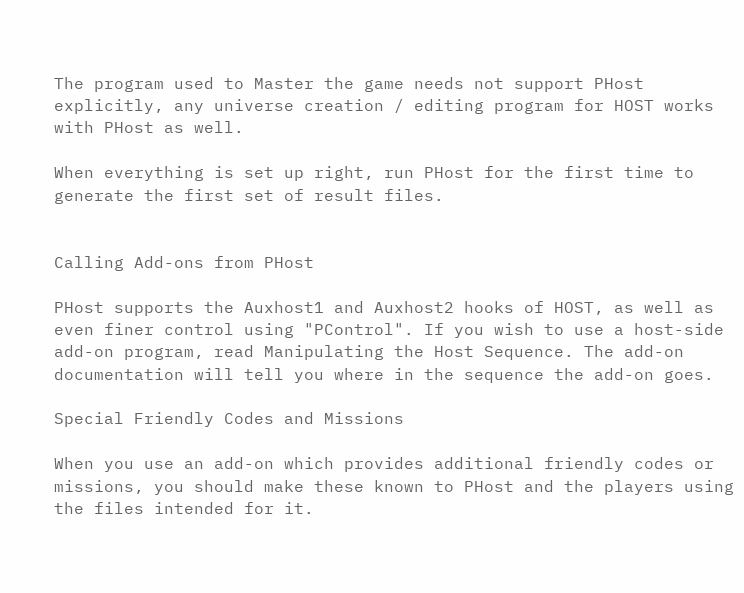The program used to Master the game needs not support PHost explicitly, any universe creation / editing program for HOST works with PHost as well.

When everything is set up right, run PHost for the first time to generate the first set of result files.


Calling Add-ons from PHost

PHost supports the Auxhost1 and Auxhost2 hooks of HOST, as well as even finer control using "PControl". If you wish to use a host-side add-on program, read Manipulating the Host Sequence. The add-on documentation will tell you where in the sequence the add-on goes.

Special Friendly Codes and Missions

When you use an add-on which provides additional friendly codes or missions, you should make these known to PHost and the players using the files intended for it.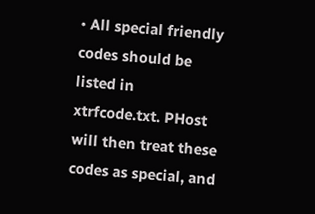• All special friendly codes should be listed in xtrfcode.txt. PHost will then treat these codes as special, and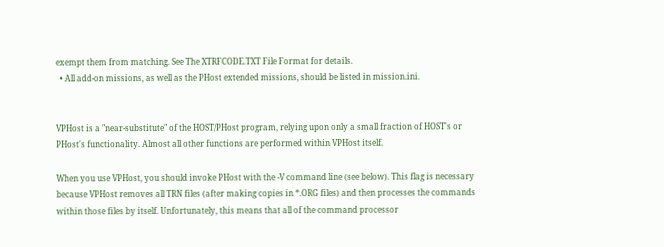exempt them from matching. See The XTRFCODE.TXT File Format for details.
  • All add-on missions, as well as the PHost extended missions, should be listed in mission.ini.


VPHost is a "near-substitute" of the HOST/PHost program, relying upon only a small fraction of HOST's or PHost's functionality. Almost all other functions are performed within VPHost itself.

When you use VPHost, you should invoke PHost with the -V command line (see below). This flag is necessary because VPHost removes all TRN files (after making copies in *.ORG files) and then processes the commands within those files by itself. Unfortunately, this means that all of the command processor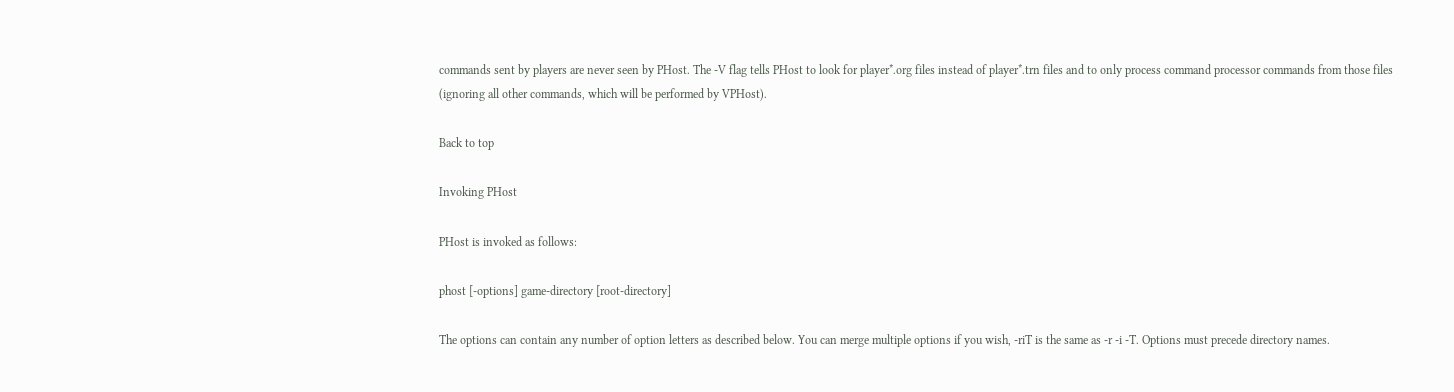commands sent by players are never seen by PHost. The -V flag tells PHost to look for player*.org files instead of player*.trn files and to only process command processor commands from those files (ignoring all other commands, which will be performed by VPHost).

Back to top

Invoking PHost

PHost is invoked as follows:

phost [-options] game-directory [root-directory]

The options can contain any number of option letters as described below. You can merge multiple options if you wish, -riT is the same as -r -i -T. Options must precede directory names.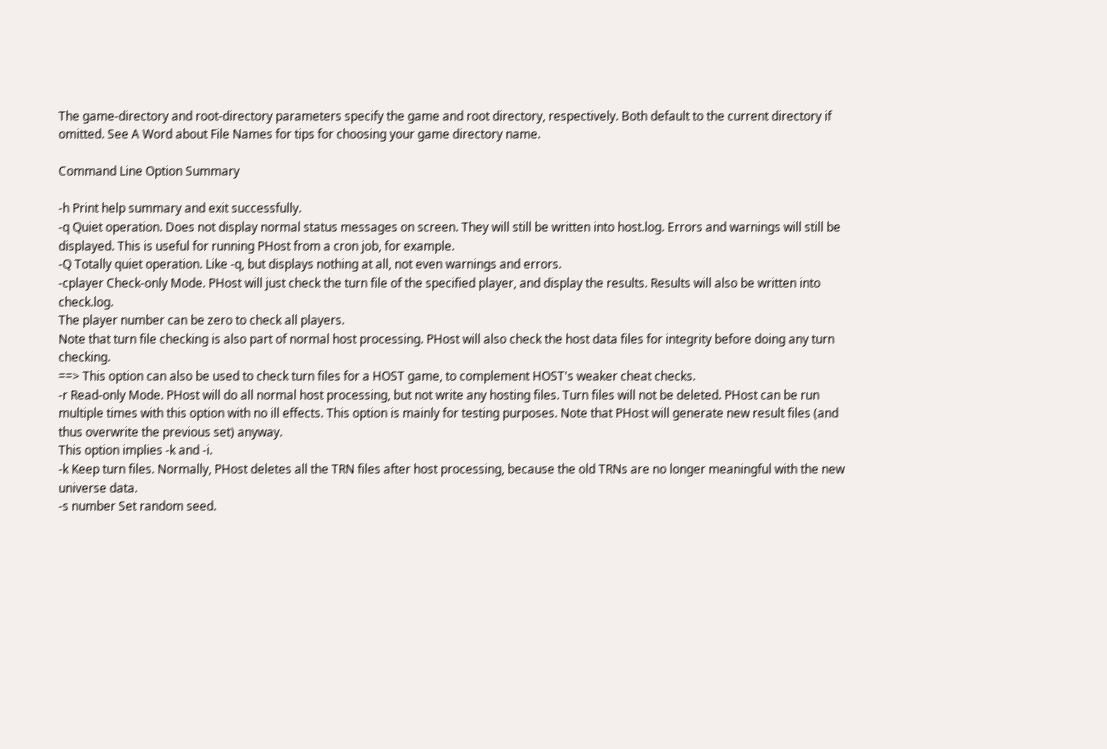The game-directory and root-directory parameters specify the game and root directory, respectively. Both default to the current directory if omitted. See A Word about File Names for tips for choosing your game directory name.

Command Line Option Summary

-h Print help summary and exit successfully.
-q Quiet operation. Does not display normal status messages on screen. They will still be written into host.log. Errors and warnings will still be displayed. This is useful for running PHost from a cron job, for example.
-Q Totally quiet operation. Like -q, but displays nothing at all, not even warnings and errors.
-cplayer Check-only Mode. PHost will just check the turn file of the specified player, and display the results. Results will also be written into check.log.
The player number can be zero to check all players.
Note that turn file checking is also part of normal host processing. PHost will also check the host data files for integrity before doing any turn checking.
==> This option can also be used to check turn files for a HOST game, to complement HOST's weaker cheat checks.
-r Read-only Mode. PHost will do all normal host processing, but not write any hosting files. Turn files will not be deleted. PHost can be run multiple times with this option with no ill effects. This option is mainly for testing purposes. Note that PHost will generate new result files (and thus overwrite the previous set) anyway.
This option implies -k and -i.
-k Keep turn files. Normally, PHost deletes all the TRN files after host processing, because the old TRNs are no longer meaningful with the new universe data.
-s number Set random seed.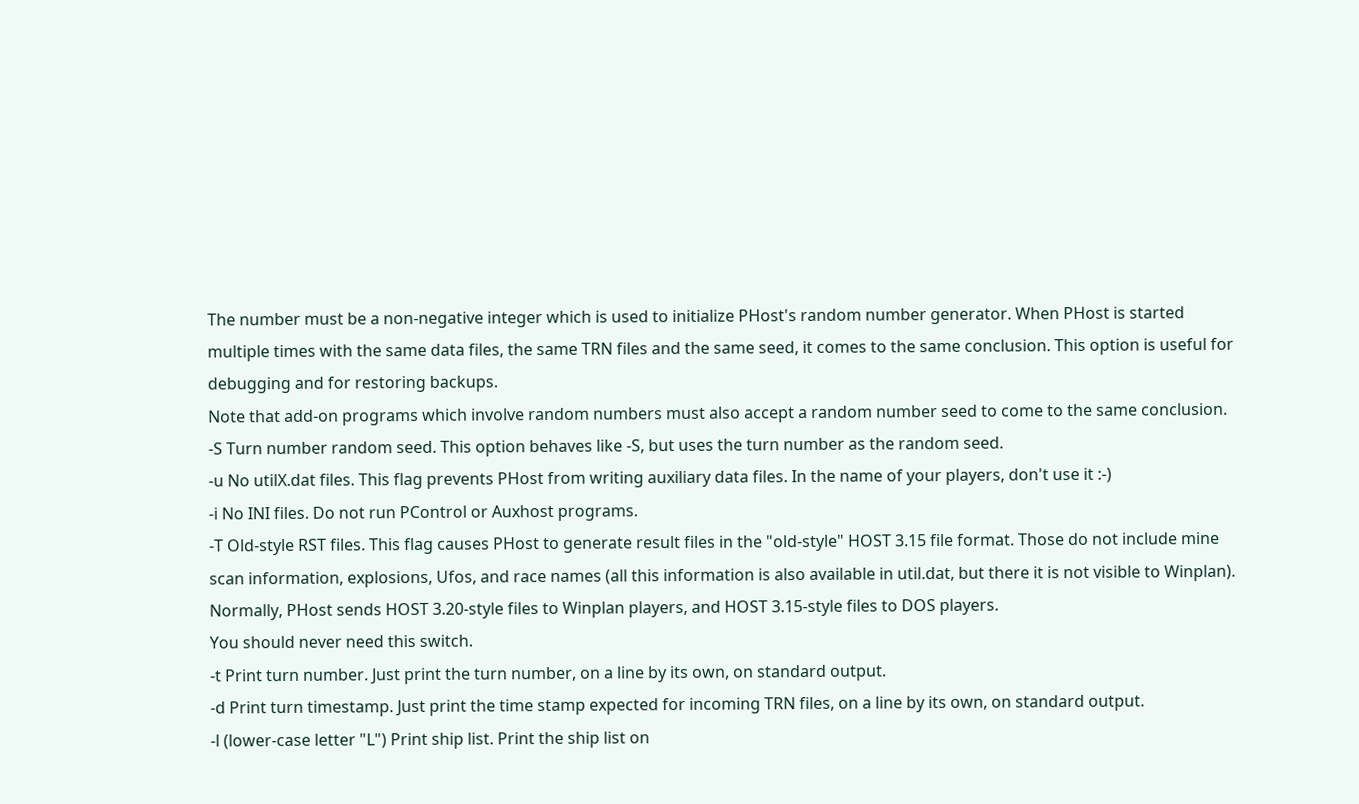The number must be a non-negative integer which is used to initialize PHost's random number generator. When PHost is started multiple times with the same data files, the same TRN files and the same seed, it comes to the same conclusion. This option is useful for debugging and for restoring backups.
Note that add-on programs which involve random numbers must also accept a random number seed to come to the same conclusion.
-S Turn number random seed. This option behaves like -S, but uses the turn number as the random seed.
-u No utilX.dat files. This flag prevents PHost from writing auxiliary data files. In the name of your players, don't use it :-)
-i No INI files. Do not run PControl or Auxhost programs.
-T Old-style RST files. This flag causes PHost to generate result files in the "old-style" HOST 3.15 file format. Those do not include mine scan information, explosions, Ufos, and race names (all this information is also available in util.dat, but there it is not visible to Winplan).
Normally, PHost sends HOST 3.20-style files to Winplan players, and HOST 3.15-style files to DOS players.
You should never need this switch.
-t Print turn number. Just print the turn number, on a line by its own, on standard output.
-d Print turn timestamp. Just print the time stamp expected for incoming TRN files, on a line by its own, on standard output.
-l (lower-case letter "L") Print ship list. Print the ship list on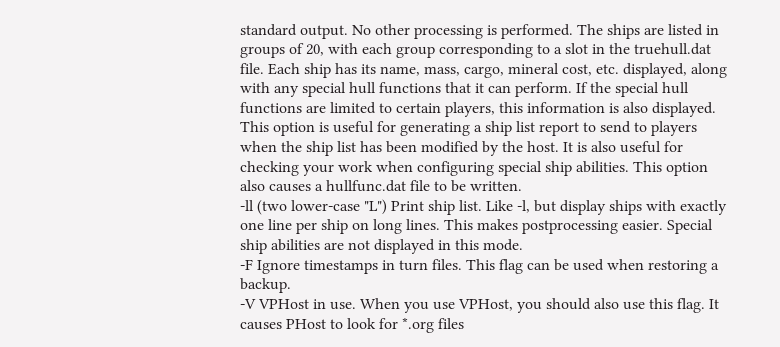standard output. No other processing is performed. The ships are listed in groups of 20, with each group corresponding to a slot in the truehull.dat file. Each ship has its name, mass, cargo, mineral cost, etc. displayed, along with any special hull functions that it can perform. If the special hull functions are limited to certain players, this information is also displayed.
This option is useful for generating a ship list report to send to players when the ship list has been modified by the host. It is also useful for checking your work when configuring special ship abilities. This option also causes a hullfunc.dat file to be written.
-ll (two lower-case "L") Print ship list. Like -l, but display ships with exactly one line per ship on long lines. This makes postprocessing easier. Special ship abilities are not displayed in this mode.
-F Ignore timestamps in turn files. This flag can be used when restoring a backup.
-V VPHost in use. When you use VPHost, you should also use this flag. It causes PHost to look for *.org files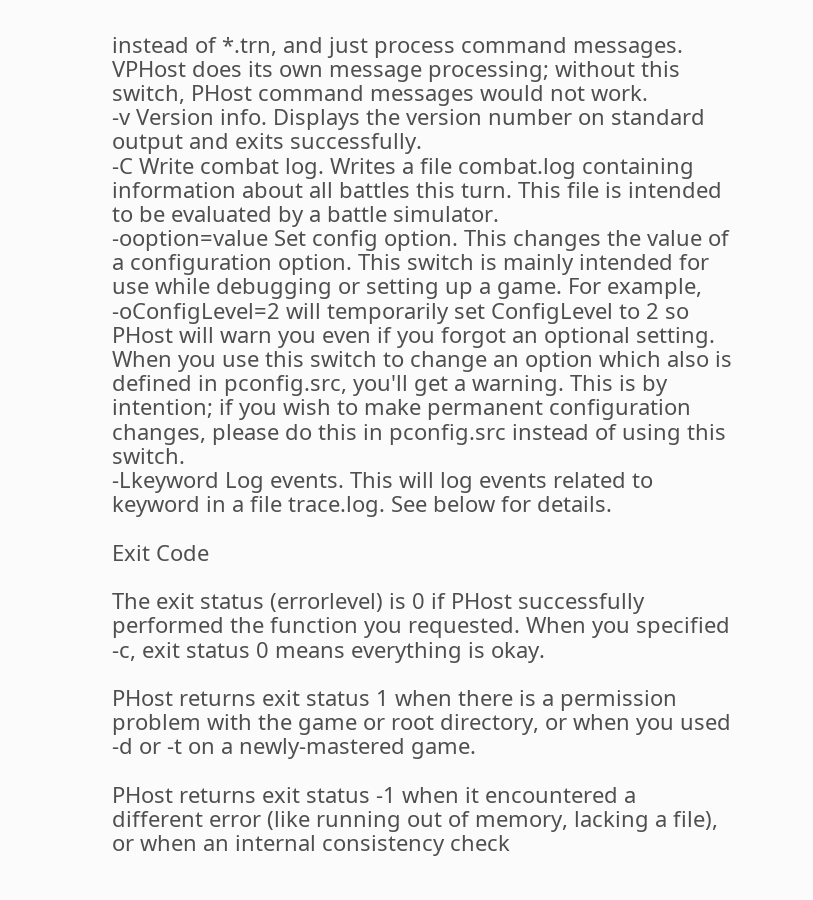instead of *.trn, and just process command messages. VPHost does its own message processing; without this switch, PHost command messages would not work.
-v Version info. Displays the version number on standard output and exits successfully.
-C Write combat log. Writes a file combat.log containing information about all battles this turn. This file is intended to be evaluated by a battle simulator.
-ooption=value Set config option. This changes the value of a configuration option. This switch is mainly intended for use while debugging or setting up a game. For example, -oConfigLevel=2 will temporarily set ConfigLevel to 2 so PHost will warn you even if you forgot an optional setting. When you use this switch to change an option which also is defined in pconfig.src, you'll get a warning. This is by intention; if you wish to make permanent configuration changes, please do this in pconfig.src instead of using this switch.
-Lkeyword Log events. This will log events related to keyword in a file trace.log. See below for details.

Exit Code

The exit status (errorlevel) is 0 if PHost successfully performed the function you requested. When you specified -c, exit status 0 means everything is okay.

PHost returns exit status 1 when there is a permission problem with the game or root directory, or when you used -d or -t on a newly-mastered game.

PHost returns exit status -1 when it encountered a different error (like running out of memory, lacking a file), or when an internal consistency check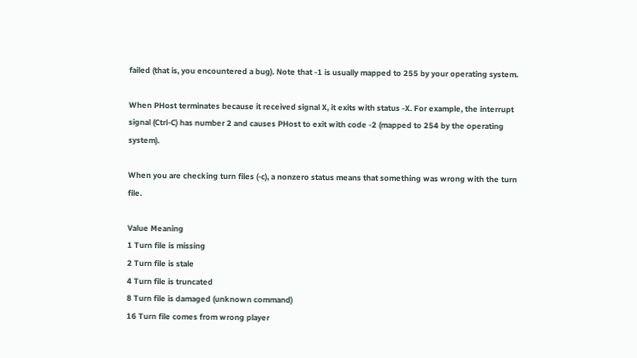failed (that is, you encountered a bug). Note that -1 is usually mapped to 255 by your operating system.

When PHost terminates because it received signal X, it exits with status -X. For example, the interrupt signal (Ctrl-C) has number 2 and causes PHost to exit with code -2 (mapped to 254 by the operating system).

When you are checking turn files (-c), a nonzero status means that something was wrong with the turn file.

Value Meaning
1 Turn file is missing
2 Turn file is stale
4 Turn file is truncated
8 Turn file is damaged (unknown command)
16 Turn file comes from wrong player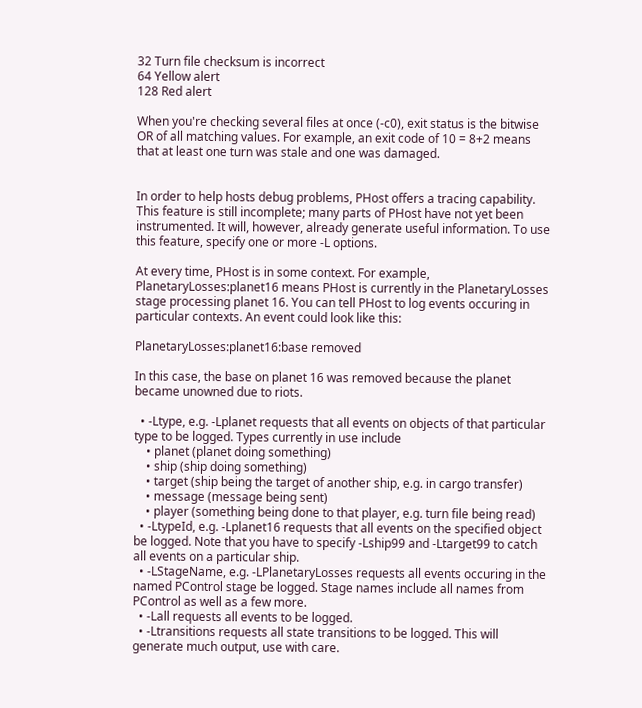32 Turn file checksum is incorrect
64 Yellow alert
128 Red alert

When you're checking several files at once (-c0), exit status is the bitwise OR of all matching values. For example, an exit code of 10 = 8+2 means that at least one turn was stale and one was damaged.


In order to help hosts debug problems, PHost offers a tracing capability. This feature is still incomplete; many parts of PHost have not yet been instrumented. It will, however, already generate useful information. To use this feature, specify one or more -L options.

At every time, PHost is in some context. For example, PlanetaryLosses:planet16 means PHost is currently in the PlanetaryLosses stage processing planet 16. You can tell PHost to log events occuring in particular contexts. An event could look like this:

PlanetaryLosses:planet16:base removed

In this case, the base on planet 16 was removed because the planet became unowned due to riots.

  • -Ltype, e.g. -Lplanet requests that all events on objects of that particular type to be logged. Types currently in use include
    • planet (planet doing something)
    • ship (ship doing something)
    • target (ship being the target of another ship, e.g. in cargo transfer)
    • message (message being sent)
    • player (something being done to that player, e.g. turn file being read)
  • -LtypeId, e.g. -Lplanet16 requests that all events on the specified object be logged. Note that you have to specify -Lship99 and -Ltarget99 to catch all events on a particular ship.
  • -LStageName, e.g. -LPlanetaryLosses requests all events occuring in the named PControl stage be logged. Stage names include all names from PControl as well as a few more.
  • -Lall requests all events to be logged.
  • -Ltransitions requests all state transitions to be logged. This will generate much output, use with care.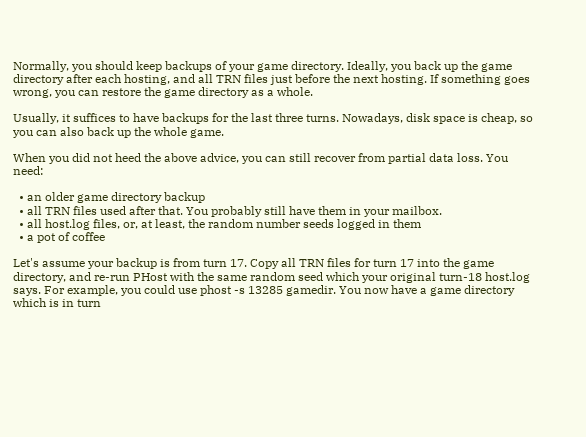Normally, you should keep backups of your game directory. Ideally, you back up the game directory after each hosting, and all TRN files just before the next hosting. If something goes wrong, you can restore the game directory as a whole.

Usually, it suffices to have backups for the last three turns. Nowadays, disk space is cheap, so you can also back up the whole game.

When you did not heed the above advice, you can still recover from partial data loss. You need:

  • an older game directory backup
  • all TRN files used after that. You probably still have them in your mailbox.
  • all host.log files, or, at least, the random number seeds logged in them
  • a pot of coffee

Let's assume your backup is from turn 17. Copy all TRN files for turn 17 into the game directory, and re-run PHost with the same random seed which your original turn-18 host.log says. For example, you could use phost -s 13285 gamedir. You now have a game directory which is in turn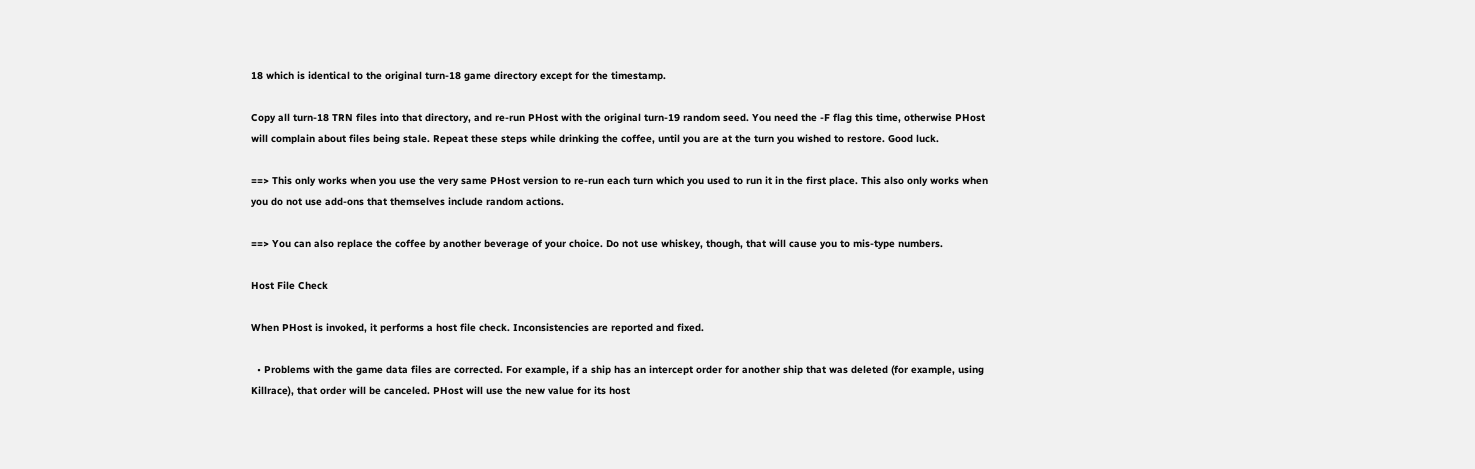18 which is identical to the original turn-18 game directory except for the timestamp.

Copy all turn-18 TRN files into that directory, and re-run PHost with the original turn-19 random seed. You need the -F flag this time, otherwise PHost will complain about files being stale. Repeat these steps while drinking the coffee, until you are at the turn you wished to restore. Good luck.

==> This only works when you use the very same PHost version to re-run each turn which you used to run it in the first place. This also only works when you do not use add-ons that themselves include random actions.

==> You can also replace the coffee by another beverage of your choice. Do not use whiskey, though, that will cause you to mis-type numbers.

Host File Check

When PHost is invoked, it performs a host file check. Inconsistencies are reported and fixed.

  • Problems with the game data files are corrected. For example, if a ship has an intercept order for another ship that was deleted (for example, using Killrace), that order will be canceled. PHost will use the new value for its host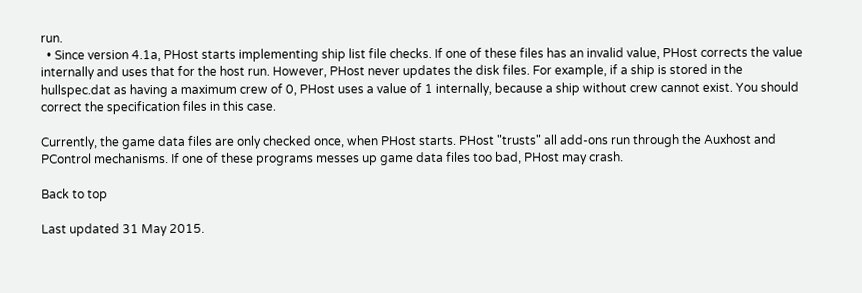run.
  • Since version 4.1a, PHost starts implementing ship list file checks. If one of these files has an invalid value, PHost corrects the value internally and uses that for the host run. However, PHost never updates the disk files. For example, if a ship is stored in the hullspec.dat as having a maximum crew of 0, PHost uses a value of 1 internally, because a ship without crew cannot exist. You should correct the specification files in this case.

Currently, the game data files are only checked once, when PHost starts. PHost "trusts" all add-ons run through the Auxhost and PControl mechanisms. If one of these programs messes up game data files too bad, PHost may crash.

Back to top

Last updated 31 May 2015.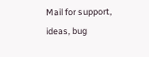Mail for support, ideas, bug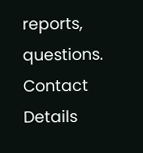reports, questions. Contact Details